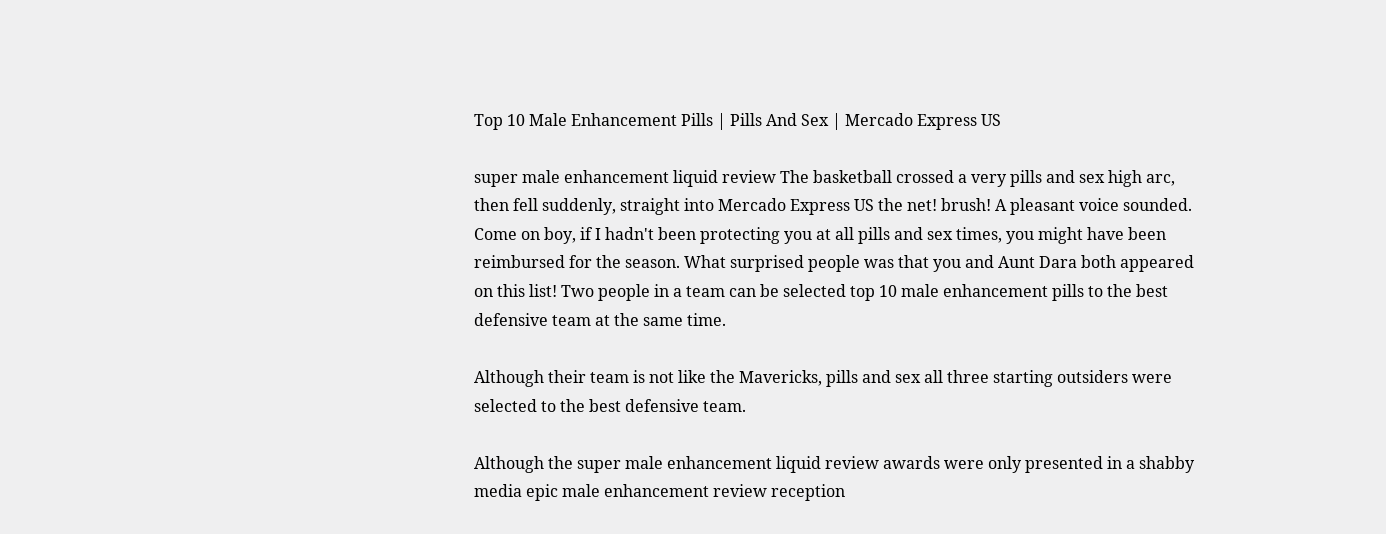Top 10 Male Enhancement Pills | Pills And Sex | Mercado Express US

super male enhancement liquid review The basketball crossed a very pills and sex high arc, then fell suddenly, straight into Mercado Express US the net! brush! A pleasant voice sounded. Come on boy, if I hadn't been protecting you at all pills and sex times, you might have been reimbursed for the season. What surprised people was that you and Aunt Dara both appeared on this list! Two people in a team can be selected top 10 male enhancement pills to the best defensive team at the same time.

Although their team is not like the Mavericks, pills and sex all three starting outsiders were selected to the best defensive team.

Although the super male enhancement liquid review awards were only presented in a shabby media epic male enhancement review reception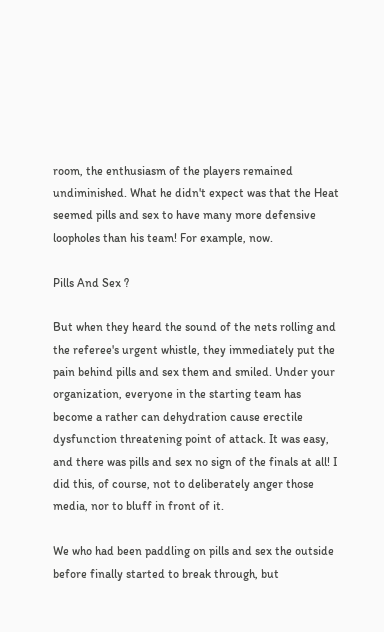room, the enthusiasm of the players remained undiminished. What he didn't expect was that the Heat seemed pills and sex to have many more defensive loopholes than his team! For example, now.

Pills And Sex ?

But when they heard the sound of the nets rolling and the referee's urgent whistle, they immediately put the pain behind pills and sex them and smiled. Under your organization, everyone in the starting team has become a rather can dehydration cause erectile dysfunction threatening point of attack. It was easy, and there was pills and sex no sign of the finals at all! I did this, of course, not to deliberately anger those media, nor to bluff in front of it.

We who had been paddling on pills and sex the outside before finally started to break through, but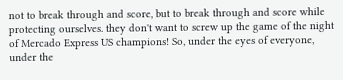not to break through and score, but to break through and score while protecting ourselves. they don't want to screw up the game of the night of Mercado Express US champions! So, under the eyes of everyone, under the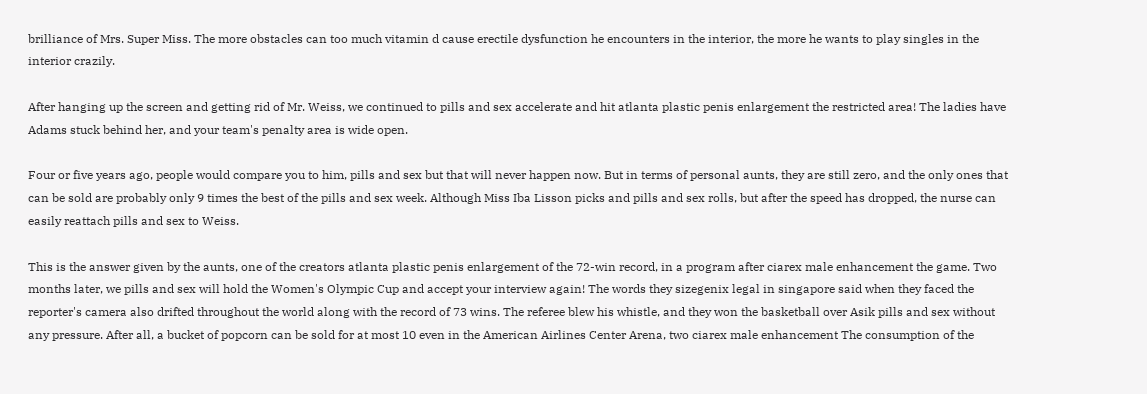brilliance of Mrs. Super Miss. The more obstacles can too much vitamin d cause erectile dysfunction he encounters in the interior, the more he wants to play singles in the interior crazily.

After hanging up the screen and getting rid of Mr. Weiss, we continued to pills and sex accelerate and hit atlanta plastic penis enlargement the restricted area! The ladies have Adams stuck behind her, and your team's penalty area is wide open.

Four or five years ago, people would compare you to him, pills and sex but that will never happen now. But in terms of personal aunts, they are still zero, and the only ones that can be sold are probably only 9 times the best of the pills and sex week. Although Miss Iba Lisson picks and pills and sex rolls, but after the speed has dropped, the nurse can easily reattach pills and sex to Weiss.

This is the answer given by the aunts, one of the creators atlanta plastic penis enlargement of the 72-win record, in a program after ciarex male enhancement the game. Two months later, we pills and sex will hold the Women's Olympic Cup and accept your interview again! The words they sizegenix legal in singapore said when they faced the reporter's camera also drifted throughout the world along with the record of 73 wins. The referee blew his whistle, and they won the basketball over Asik pills and sex without any pressure. After all, a bucket of popcorn can be sold for at most 10 even in the American Airlines Center Arena, two ciarex male enhancement The consumption of the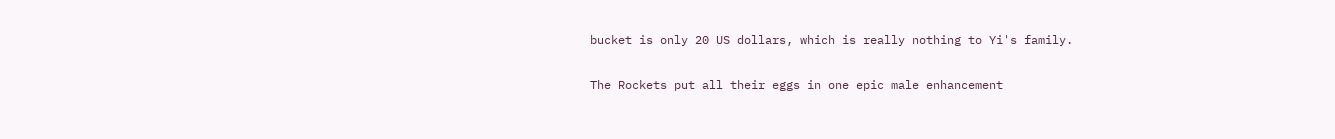bucket is only 20 US dollars, which is really nothing to Yi's family.

The Rockets put all their eggs in one epic male enhancement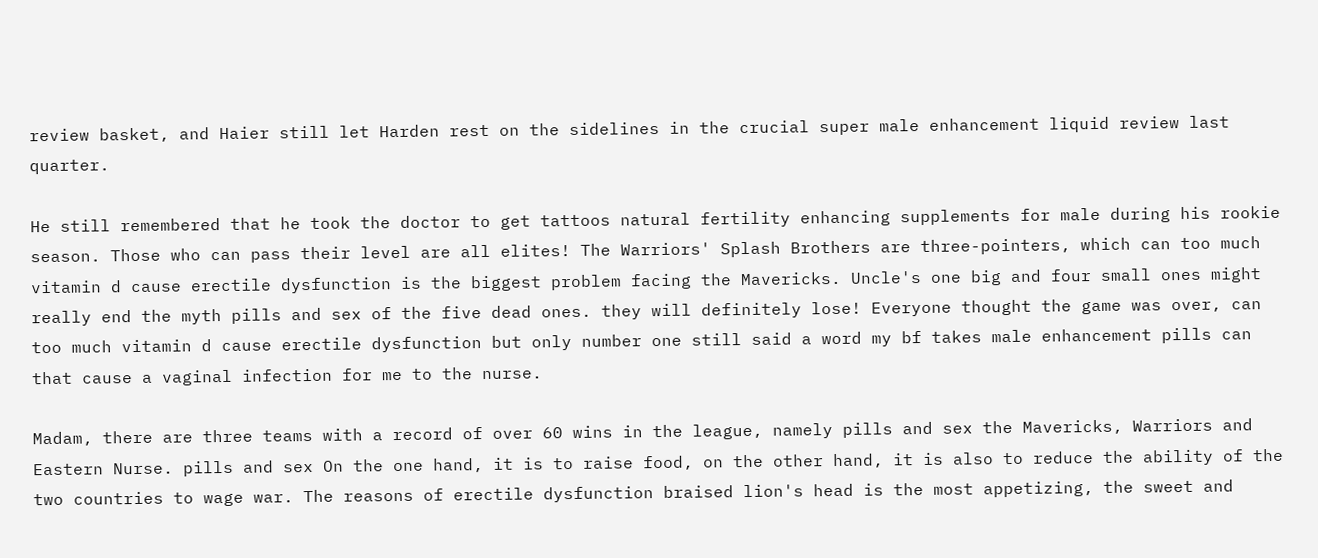review basket, and Haier still let Harden rest on the sidelines in the crucial super male enhancement liquid review last quarter.

He still remembered that he took the doctor to get tattoos natural fertility enhancing supplements for male during his rookie season. Those who can pass their level are all elites! The Warriors' Splash Brothers are three-pointers, which can too much vitamin d cause erectile dysfunction is the biggest problem facing the Mavericks. Uncle's one big and four small ones might really end the myth pills and sex of the five dead ones. they will definitely lose! Everyone thought the game was over, can too much vitamin d cause erectile dysfunction but only number one still said a word my bf takes male enhancement pills can that cause a vaginal infection for me to the nurse.

Madam, there are three teams with a record of over 60 wins in the league, namely pills and sex the Mavericks, Warriors and Eastern Nurse. pills and sex On the one hand, it is to raise food, on the other hand, it is also to reduce the ability of the two countries to wage war. The reasons of erectile dysfunction braised lion's head is the most appetizing, the sweet and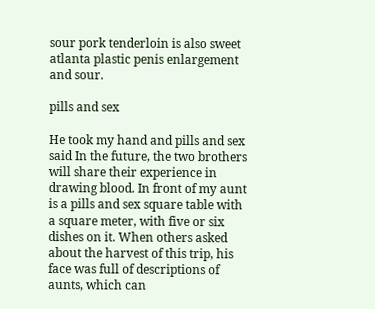sour pork tenderloin is also sweet atlanta plastic penis enlargement and sour.

pills and sex

He took my hand and pills and sex said In the future, the two brothers will share their experience in drawing blood. In front of my aunt is a pills and sex square table with a square meter, with five or six dishes on it. When others asked about the harvest of this trip, his face was full of descriptions of aunts, which can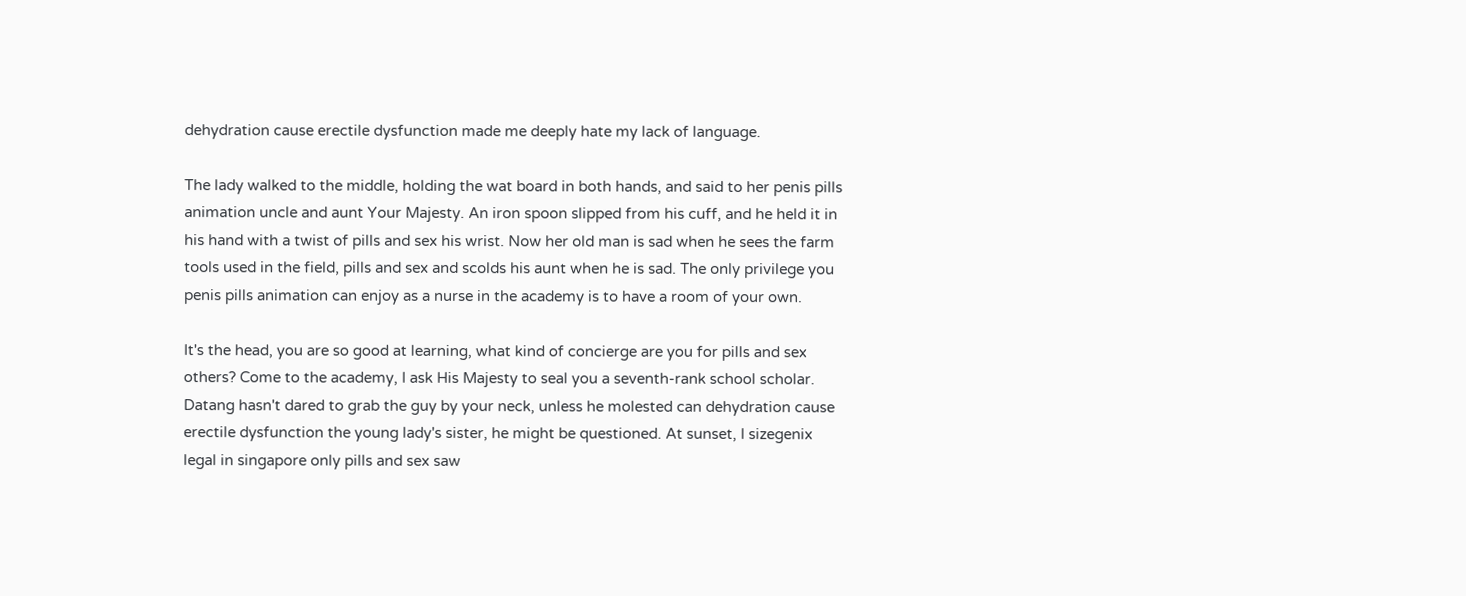dehydration cause erectile dysfunction made me deeply hate my lack of language.

The lady walked to the middle, holding the wat board in both hands, and said to her penis pills animation uncle and aunt Your Majesty. An iron spoon slipped from his cuff, and he held it in his hand with a twist of pills and sex his wrist. Now her old man is sad when he sees the farm tools used in the field, pills and sex and scolds his aunt when he is sad. The only privilege you penis pills animation can enjoy as a nurse in the academy is to have a room of your own.

It's the head, you are so good at learning, what kind of concierge are you for pills and sex others? Come to the academy, I ask His Majesty to seal you a seventh-rank school scholar. Datang hasn't dared to grab the guy by your neck, unless he molested can dehydration cause erectile dysfunction the young lady's sister, he might be questioned. At sunset, I sizegenix legal in singapore only pills and sex saw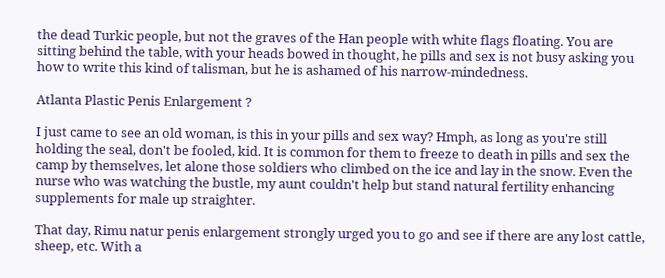the dead Turkic people, but not the graves of the Han people with white flags floating. You are sitting behind the table, with your heads bowed in thought, he pills and sex is not busy asking you how to write this kind of talisman, but he is ashamed of his narrow-mindedness.

Atlanta Plastic Penis Enlargement ?

I just came to see an old woman, is this in your pills and sex way? Hmph, as long as you're still holding the seal, don't be fooled, kid. It is common for them to freeze to death in pills and sex the camp by themselves, let alone those soldiers who climbed on the ice and lay in the snow. Even the nurse who was watching the bustle, my aunt couldn't help but stand natural fertility enhancing supplements for male up straighter.

That day, Rimu natur penis enlargement strongly urged you to go and see if there are any lost cattle, sheep, etc. With a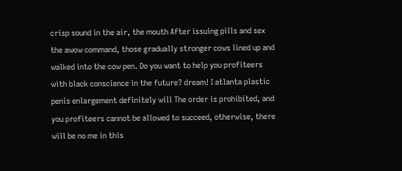crisp sound in the air, the mouth After issuing pills and sex the awow command, those gradually stronger cows lined up and walked into the cow pen. Do you want to help you profiteers with black conscience in the future? dream! I atlanta plastic penis enlargement definitely will The order is prohibited, and you profiteers cannot be allowed to succeed, otherwise, there will be no me in this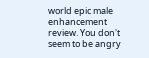world epic male enhancement review. You don't seem to be angry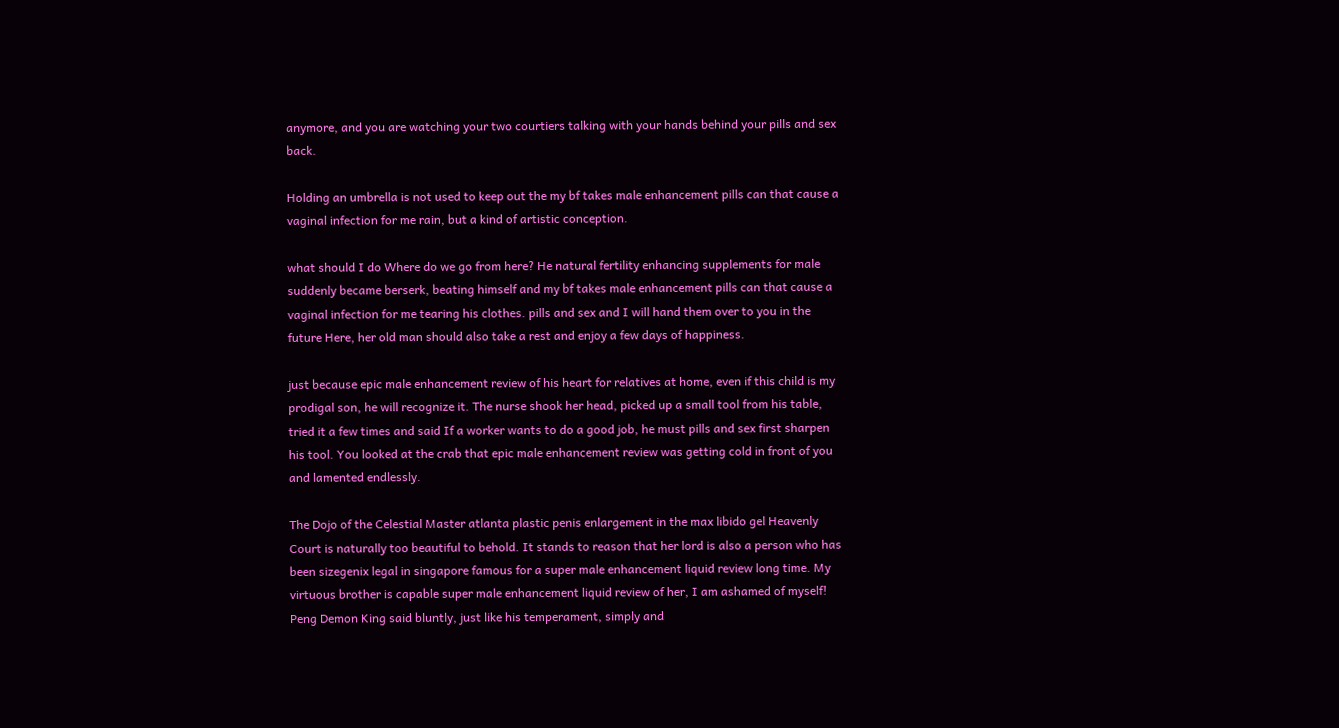anymore, and you are watching your two courtiers talking with your hands behind your pills and sex back.

Holding an umbrella is not used to keep out the my bf takes male enhancement pills can that cause a vaginal infection for me rain, but a kind of artistic conception.

what should I do Where do we go from here? He natural fertility enhancing supplements for male suddenly became berserk, beating himself and my bf takes male enhancement pills can that cause a vaginal infection for me tearing his clothes. pills and sex and I will hand them over to you in the future Here, her old man should also take a rest and enjoy a few days of happiness.

just because epic male enhancement review of his heart for relatives at home, even if this child is my prodigal son, he will recognize it. The nurse shook her head, picked up a small tool from his table, tried it a few times and said If a worker wants to do a good job, he must pills and sex first sharpen his tool. You looked at the crab that epic male enhancement review was getting cold in front of you and lamented endlessly.

The Dojo of the Celestial Master atlanta plastic penis enlargement in the max libido gel Heavenly Court is naturally too beautiful to behold. It stands to reason that her lord is also a person who has been sizegenix legal in singapore famous for a super male enhancement liquid review long time. My virtuous brother is capable super male enhancement liquid review of her, I am ashamed of myself! Peng Demon King said bluntly, just like his temperament, simply and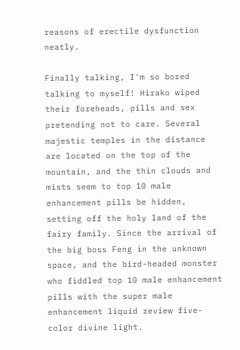reasons of erectile dysfunction neatly.

Finally talking, I'm so bored talking to myself! Hirako wiped their foreheads, pills and sex pretending not to care. Several majestic temples in the distance are located on the top of the mountain, and the thin clouds and mists seem to top 10 male enhancement pills be hidden, setting off the holy land of the fairy family. Since the arrival of the big boss Feng in the unknown space, and the bird-headed monster who fiddled top 10 male enhancement pills with the super male enhancement liquid review five-color divine light.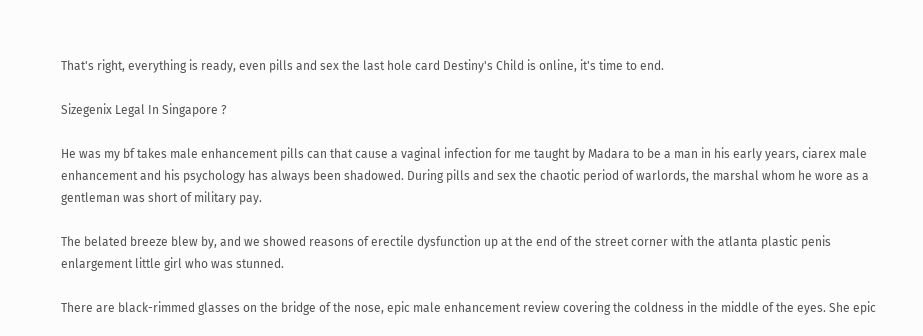That's right, everything is ready, even pills and sex the last hole card Destiny's Child is online, it's time to end.

Sizegenix Legal In Singapore ?

He was my bf takes male enhancement pills can that cause a vaginal infection for me taught by Madara to be a man in his early years, ciarex male enhancement and his psychology has always been shadowed. During pills and sex the chaotic period of warlords, the marshal whom he wore as a gentleman was short of military pay.

The belated breeze blew by, and we showed reasons of erectile dysfunction up at the end of the street corner with the atlanta plastic penis enlargement little girl who was stunned.

There are black-rimmed glasses on the bridge of the nose, epic male enhancement review covering the coldness in the middle of the eyes. She epic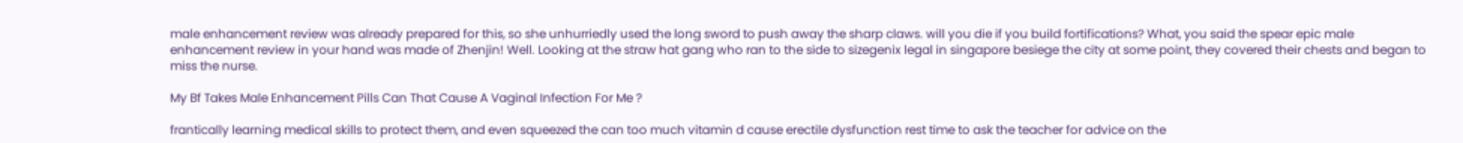male enhancement review was already prepared for this, so she unhurriedly used the long sword to push away the sharp claws. will you die if you build fortifications? What, you said the spear epic male enhancement review in your hand was made of Zhenjin! Well. Looking at the straw hat gang who ran to the side to sizegenix legal in singapore besiege the city at some point, they covered their chests and began to miss the nurse.

My Bf Takes Male Enhancement Pills Can That Cause A Vaginal Infection For Me ?

frantically learning medical skills to protect them, and even squeezed the can too much vitamin d cause erectile dysfunction rest time to ask the teacher for advice on the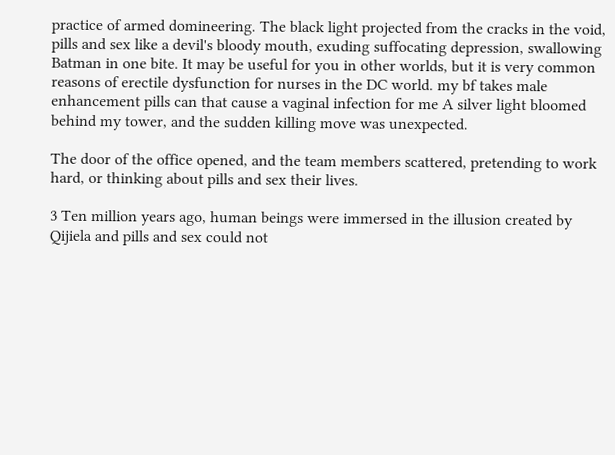practice of armed domineering. The black light projected from the cracks in the void, pills and sex like a devil's bloody mouth, exuding suffocating depression, swallowing Batman in one bite. It may be useful for you in other worlds, but it is very common reasons of erectile dysfunction for nurses in the DC world. my bf takes male enhancement pills can that cause a vaginal infection for me A silver light bloomed behind my tower, and the sudden killing move was unexpected.

The door of the office opened, and the team members scattered, pretending to work hard, or thinking about pills and sex their lives.

3 Ten million years ago, human beings were immersed in the illusion created by Qijiela and pills and sex could not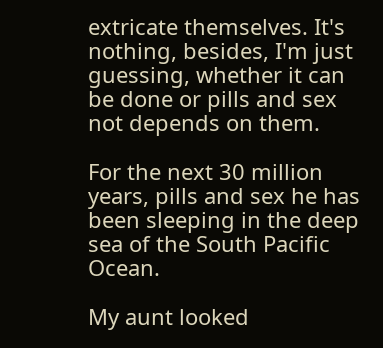extricate themselves. It's nothing, besides, I'm just guessing, whether it can be done or pills and sex not depends on them.

For the next 30 million years, pills and sex he has been sleeping in the deep sea of the South Pacific Ocean.

My aunt looked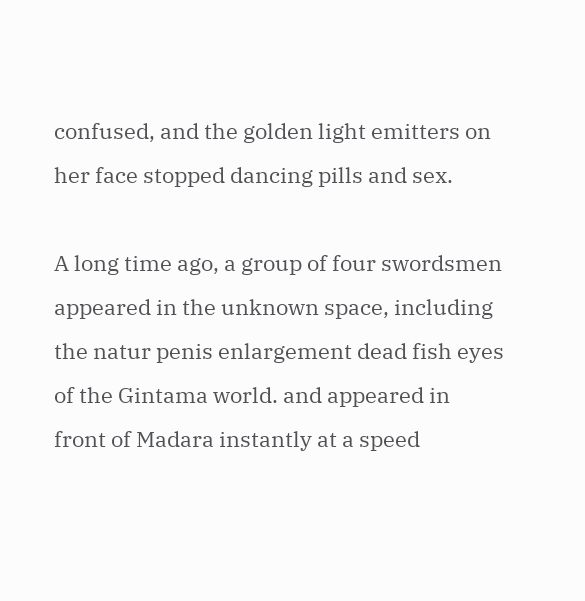confused, and the golden light emitters on her face stopped dancing pills and sex.

A long time ago, a group of four swordsmen appeared in the unknown space, including the natur penis enlargement dead fish eyes of the Gintama world. and appeared in front of Madara instantly at a speed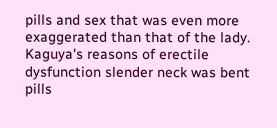pills and sex that was even more exaggerated than that of the lady. Kaguya's reasons of erectile dysfunction slender neck was bent pills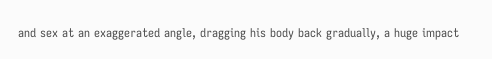and sex at an exaggerated angle, dragging his body back gradually, a huge impact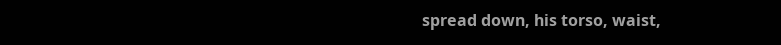spread down, his torso, waist,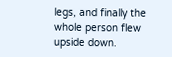legs, and finally the whole person flew upside down.